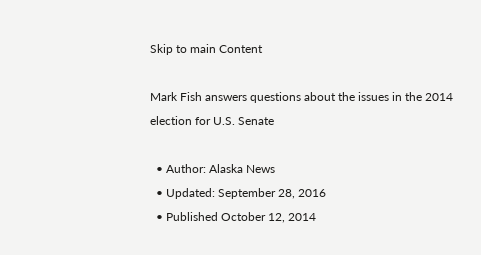Skip to main Content

Mark Fish answers questions about the issues in the 2014 election for U.S. Senate

  • Author: Alaska News
  • Updated: September 28, 2016
  • Published October 12, 2014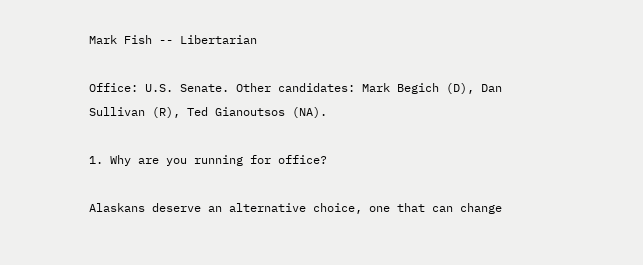Mark Fish -- Libertarian

Office: U.S. Senate. Other candidates: Mark Begich (D), Dan Sullivan (R), Ted Gianoutsos (NA).

1. Why are you running for office?

Alaskans deserve an alternative choice, one that can change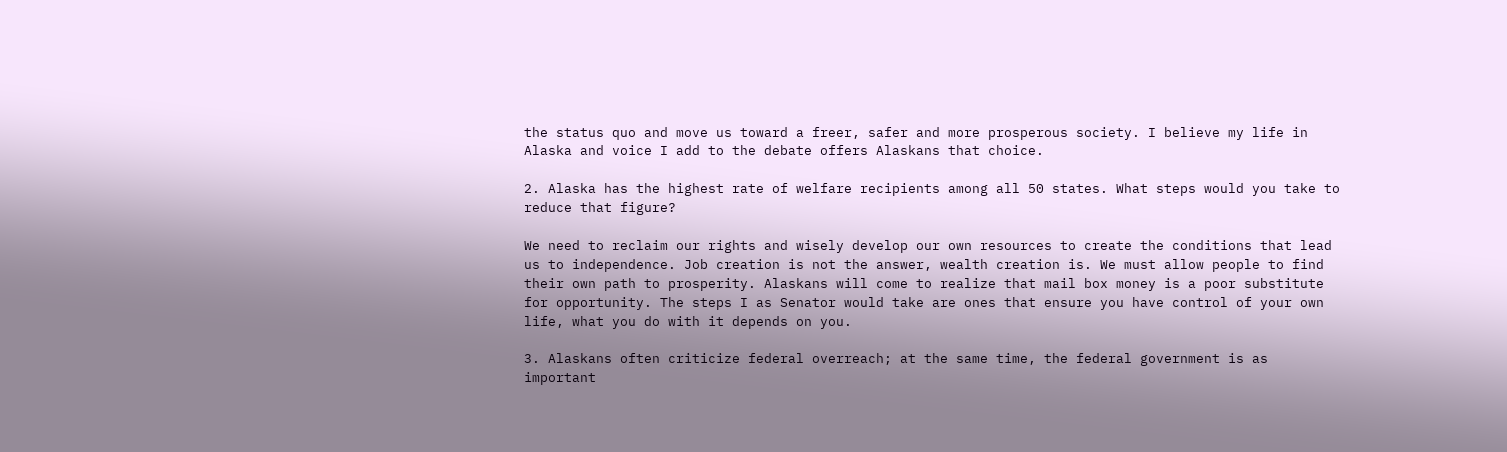the status quo and move us toward a freer, safer and more prosperous society. I believe my life in Alaska and voice I add to the debate offers Alaskans that choice.

2. Alaska has the highest rate of welfare recipients among all 50 states. What steps would you take to reduce that figure?

We need to reclaim our rights and wisely develop our own resources to create the conditions that lead us to independence. Job creation is not the answer, wealth creation is. We must allow people to find their own path to prosperity. Alaskans will come to realize that mail box money is a poor substitute for opportunity. The steps I as Senator would take are ones that ensure you have control of your own life, what you do with it depends on you.

3. Alaskans often criticize federal overreach; at the same time, the federal government is as important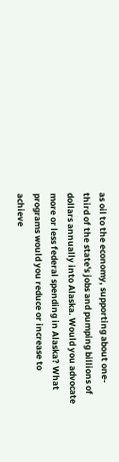as oil to the economy, supporting about one-third of the state's jobs and pumping billions of dollars annually into Alaska. Would you advocate more or less federal spending in Alaska? What programs would you reduce or increase to achieve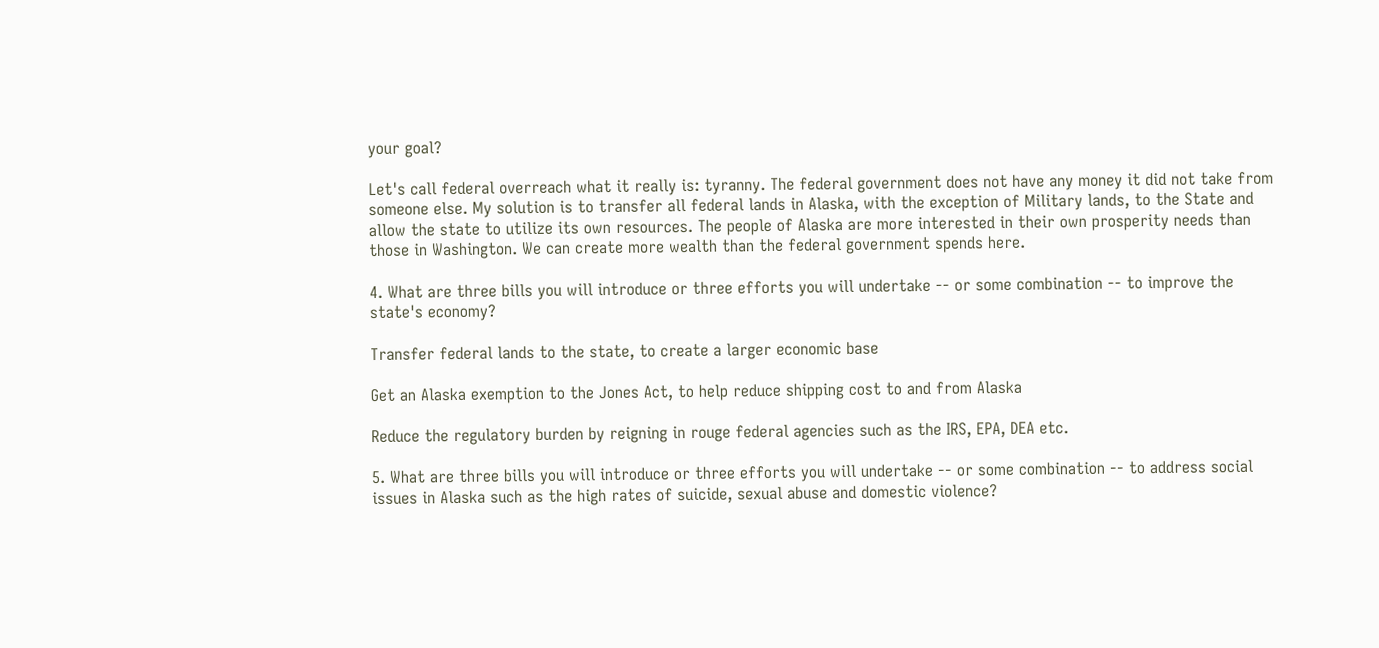your goal?

Let's call federal overreach what it really is: tyranny. The federal government does not have any money it did not take from someone else. My solution is to transfer all federal lands in Alaska, with the exception of Military lands, to the State and allow the state to utilize its own resources. The people of Alaska are more interested in their own prosperity needs than those in Washington. We can create more wealth than the federal government spends here.

4. What are three bills you will introduce or three efforts you will undertake -- or some combination -- to improve the state's economy?

Transfer federal lands to the state, to create a larger economic base

Get an Alaska exemption to the Jones Act, to help reduce shipping cost to and from Alaska

Reduce the regulatory burden by reigning in rouge federal agencies such as the IRS, EPA, DEA etc.

5. What are three bills you will introduce or three efforts you will undertake -- or some combination -- to address social issues in Alaska such as the high rates of suicide, sexual abuse and domestic violence?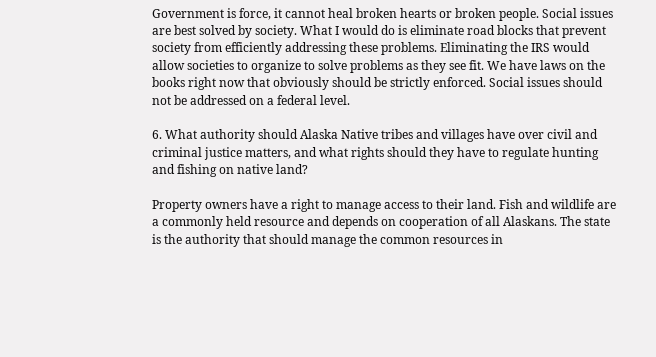Government is force, it cannot heal broken hearts or broken people. Social issues are best solved by society. What I would do is eliminate road blocks that prevent society from efficiently addressing these problems. Eliminating the IRS would allow societies to organize to solve problems as they see fit. We have laws on the books right now that obviously should be strictly enforced. Social issues should not be addressed on a federal level.

6. What authority should Alaska Native tribes and villages have over civil and criminal justice matters, and what rights should they have to regulate hunting and fishing on native land?

Property owners have a right to manage access to their land. Fish and wildlife are a commonly held resource and depends on cooperation of all Alaskans. The state is the authority that should manage the common resources in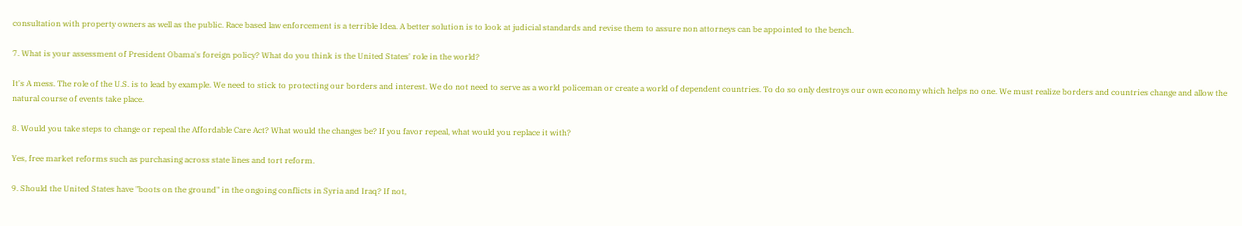consultation with property owners as well as the public. Race based law enforcement is a terrible Idea. A better solution is to look at judicial standards and revise them to assure non attorneys can be appointed to the bench.

7. What is your assessment of President Obama's foreign policy? What do you think is the United States' role in the world?

It's A mess. The role of the U.S. is to lead by example. We need to stick to protecting our borders and interest. We do not need to serve as a world policeman or create a world of dependent countries. To do so only destroys our own economy which helps no one. We must realize borders and countries change and allow the natural course of events take place.

8. Would you take steps to change or repeal the Affordable Care Act? What would the changes be? If you favor repeal, what would you replace it with?

Yes, free market reforms such as purchasing across state lines and tort reform.

9. Should the United States have "boots on the ground" in the ongoing conflicts in Syria and Iraq? If not,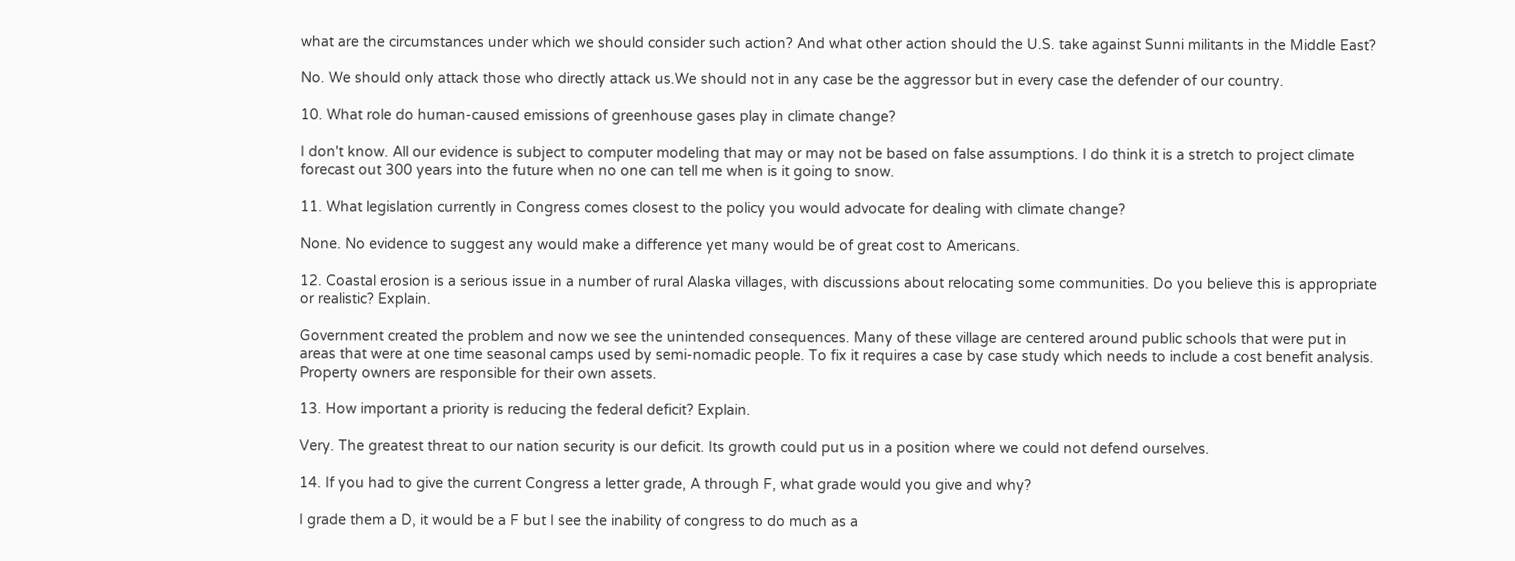what are the circumstances under which we should consider such action? And what other action should the U.S. take against Sunni militants in the Middle East?

No. We should only attack those who directly attack us.We should not in any case be the aggressor but in every case the defender of our country.

10. What role do human-caused emissions of greenhouse gases play in climate change?

I don't know. All our evidence is subject to computer modeling that may or may not be based on false assumptions. I do think it is a stretch to project climate forecast out 300 years into the future when no one can tell me when is it going to snow.

11. What legislation currently in Congress comes closest to the policy you would advocate for dealing with climate change?

None. No evidence to suggest any would make a difference yet many would be of great cost to Americans.

12. Coastal erosion is a serious issue in a number of rural Alaska villages, with discussions about relocating some communities. Do you believe this is appropriate or realistic? Explain.

Government created the problem and now we see the unintended consequences. Many of these village are centered around public schools that were put in areas that were at one time seasonal camps used by semi-nomadic people. To fix it requires a case by case study which needs to include a cost benefit analysis. Property owners are responsible for their own assets.

13. How important a priority is reducing the federal deficit? Explain.

Very. The greatest threat to our nation security is our deficit. Its growth could put us in a position where we could not defend ourselves.

14. If you had to give the current Congress a letter grade, A through F, what grade would you give and why?

I grade them a D, it would be a F but I see the inability of congress to do much as a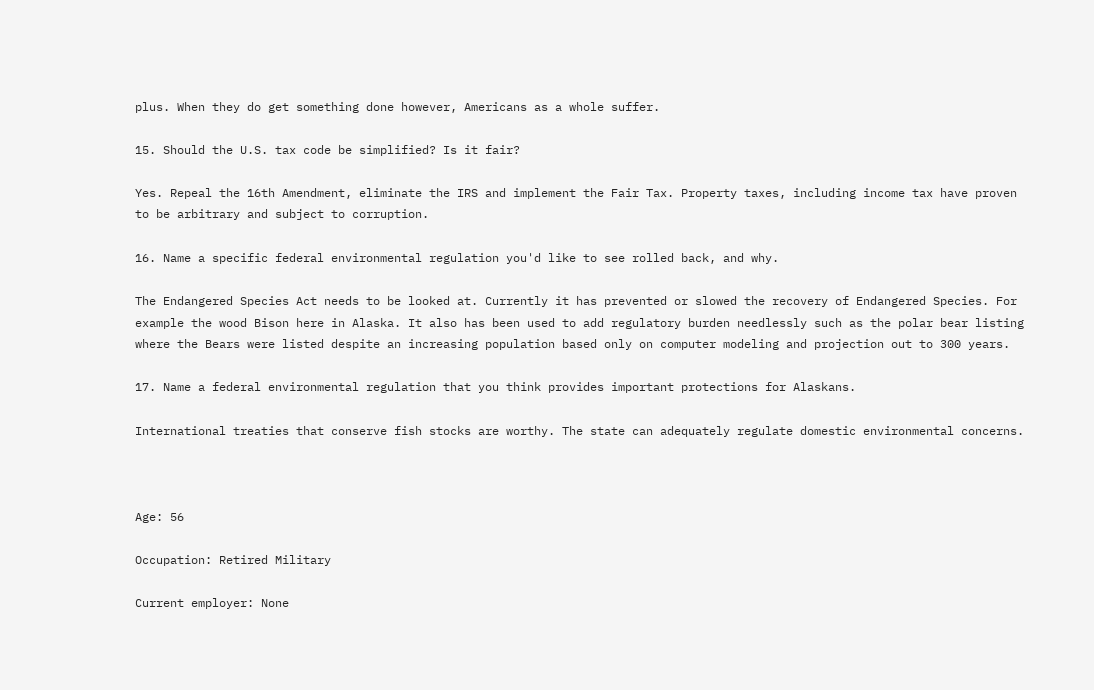plus. When they do get something done however, Americans as a whole suffer.

15. Should the U.S. tax code be simplified? Is it fair?

Yes. Repeal the 16th Amendment, eliminate the IRS and implement the Fair Tax. Property taxes, including income tax have proven to be arbitrary and subject to corruption.

16. Name a specific federal environmental regulation you'd like to see rolled back, and why.

The Endangered Species Act needs to be looked at. Currently it has prevented or slowed the recovery of Endangered Species. For example the wood Bison here in Alaska. It also has been used to add regulatory burden needlessly such as the polar bear listing where the Bears were listed despite an increasing population based only on computer modeling and projection out to 300 years.

17. Name a federal environmental regulation that you think provides important protections for Alaskans.

International treaties that conserve fish stocks are worthy. The state can adequately regulate domestic environmental concerns.



Age: 56

Occupation: Retired Military

Current employer: None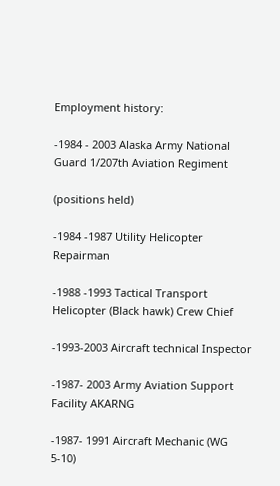Employment history:

-1984 - 2003 Alaska Army National Guard 1/207th Aviation Regiment

(positions held)

-1984 -1987 Utility Helicopter Repairman

-1988 -1993 Tactical Transport Helicopter (Black hawk) Crew Chief

-1993-2003 Aircraft technical Inspector

-1987- 2003 Army Aviation Support Facility AKARNG

-1987- 1991 Aircraft Mechanic (WG 5-10)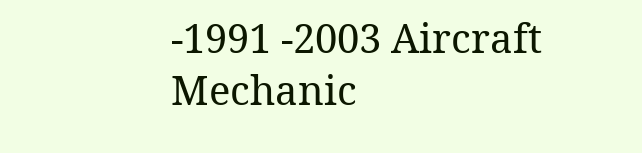-1991 -2003 Aircraft Mechanic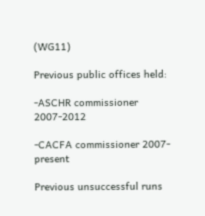(WG11)

Previous public offices held:

-ASCHR commissioner 2007-2012

-CACFA commissioner 2007-present

Previous unsuccessful runs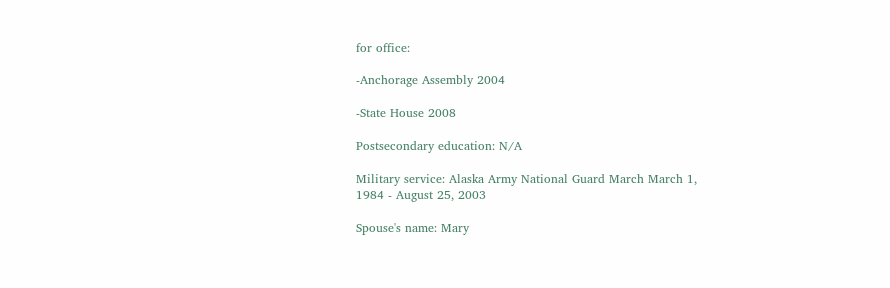for office:

-Anchorage Assembly 2004

-State House 2008

Postsecondary education: N/A

Military service: Alaska Army National Guard March March 1, 1984 - August 25, 2003

Spouse's name: Mary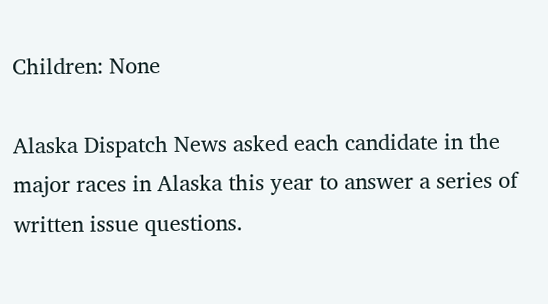Children: None

Alaska Dispatch News asked each candidate in the major races in Alaska this year to answer a series of written issue questions.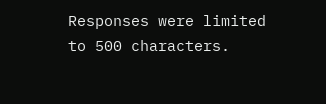Responses were limited to 500 characters.